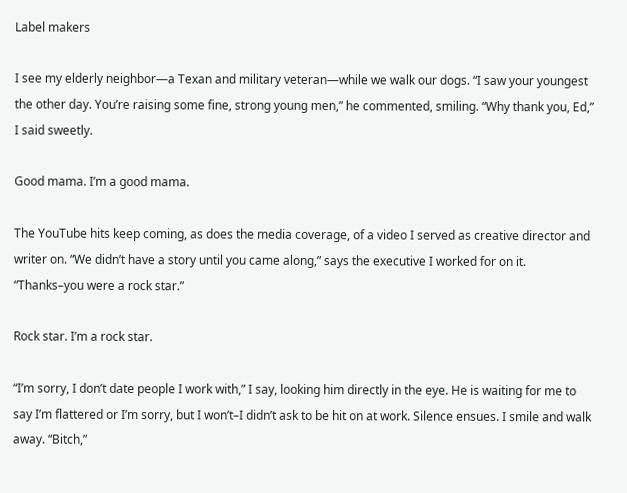Label makers

I see my elderly neighbor—a Texan and military veteran—while we walk our dogs. “I saw your youngest the other day. You’re raising some fine, strong young men,” he commented, smiling. “Why thank you, Ed,” I said sweetly.

Good mama. I’m a good mama.

The YouTube hits keep coming, as does the media coverage, of a video I served as creative director and writer on. “We didn’t have a story until you came along,” says the executive I worked for on it. “Thanks–you were a rock star.”

Rock star. I’m a rock star.

“I’m sorry, I don’t date people I work with,” I say, looking him directly in the eye. He is waiting for me to say I’m flattered or I’m sorry, but I won’t–I didn’t ask to be hit on at work. Silence ensues. I smile and walk away. “Bitch,”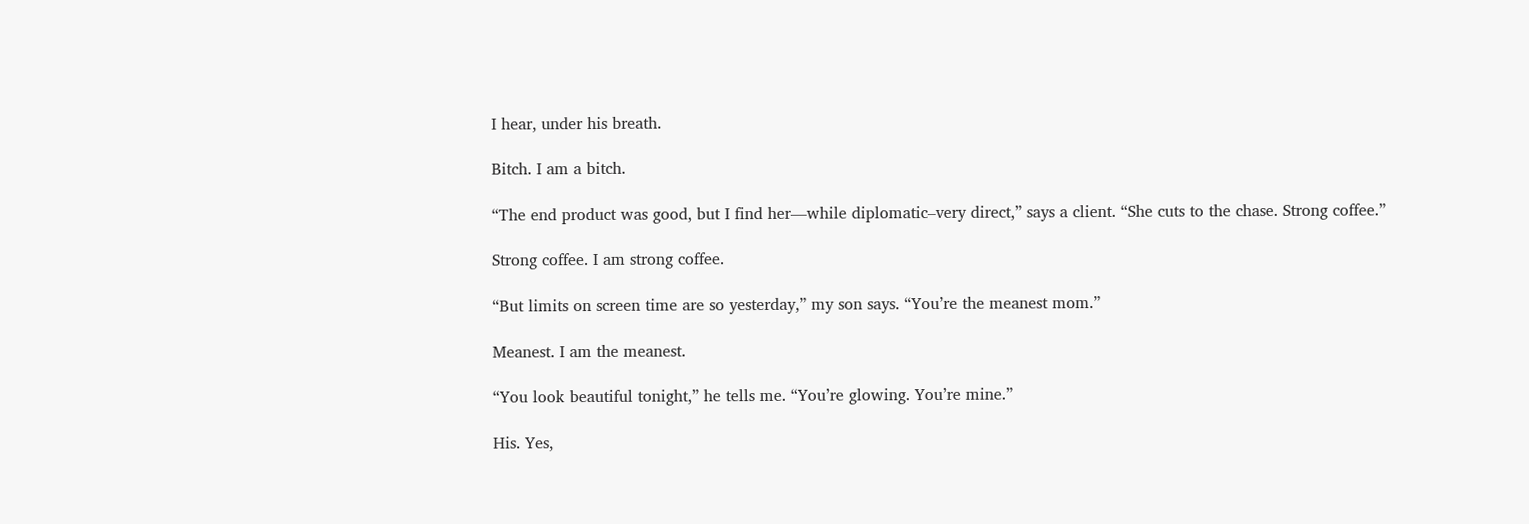I hear, under his breath.

Bitch. I am a bitch.

“The end product was good, but I find her—while diplomatic–very direct,” says a client. “She cuts to the chase. Strong coffee.”

Strong coffee. I am strong coffee.

“But limits on screen time are so yesterday,” my son says. “You’re the meanest mom.”

Meanest. I am the meanest.

“You look beautiful tonight,” he tells me. “You’re glowing. You’re mine.”

His. Yes,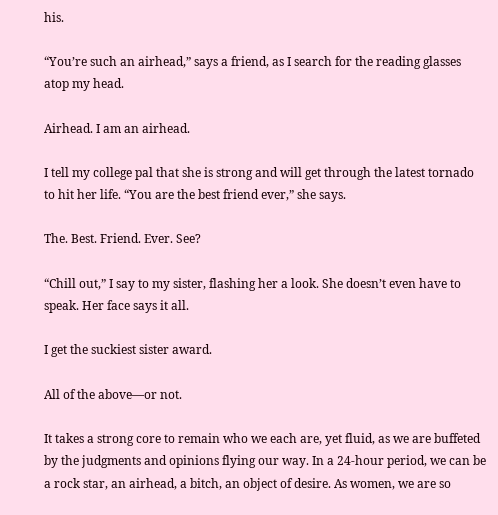his.

“You’re such an airhead,” says a friend, as I search for the reading glasses atop my head.

Airhead. I am an airhead.

I tell my college pal that she is strong and will get through the latest tornado to hit her life. “You are the best friend ever,” she says.

The. Best. Friend. Ever. See?

“Chill out,” I say to my sister, flashing her a look. She doesn’t even have to speak. Her face says it all.

I get the suckiest sister award.

All of the above—or not.

It takes a strong core to remain who we each are, yet fluid, as we are buffeted by the judgments and opinions flying our way. In a 24-hour period, we can be a rock star, an airhead, a bitch, an object of desire. As women, we are so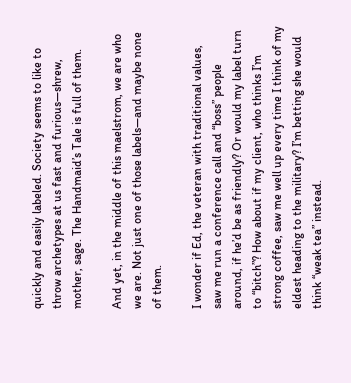quickly and easily labeled. Society seems to like to throw archetypes at us fast and furious—shrew, mother, sage. The Handmaid’s Tale is full of them.

And yet, in the middle of this maelstrom, we are who we are. Not just one of those labels—and maybe none of them.

I wonder if Ed, the veteran with traditional values, saw me run a conference call and “boss” people around, if he’d be as friendly? Or would my label turn to “bitch”? How about if my client, who thinks I’m strong coffee, saw me well up every time I think of my eldest heading to the military? I’m betting she would think “weak tea” instead.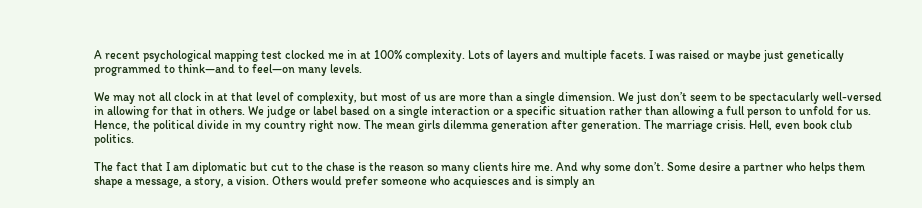A recent psychological mapping test clocked me in at 100% complexity. Lots of layers and multiple facets. I was raised or maybe just genetically programmed to think—and to feel—on many levels.

We may not all clock in at that level of complexity, but most of us are more than a single dimension. We just don’t seem to be spectacularly well-versed in allowing for that in others. We judge or label based on a single interaction or a specific situation rather than allowing a full person to unfold for us. Hence, the political divide in my country right now. The mean girls dilemma generation after generation. The marriage crisis. Hell, even book club politics.

The fact that I am diplomatic but cut to the chase is the reason so many clients hire me. And why some don’t. Some desire a partner who helps them shape a message, a story, a vision. Others would prefer someone who acquiesces and is simply an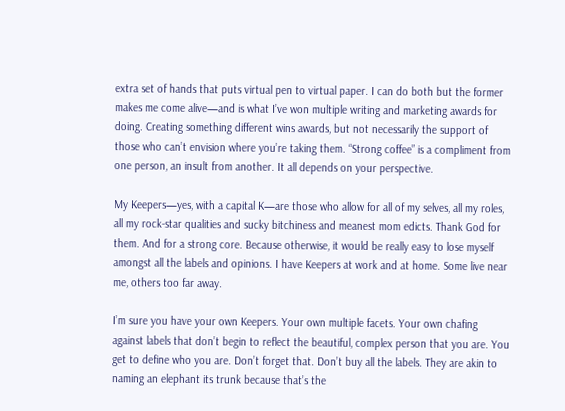extra set of hands that puts virtual pen to virtual paper. I can do both but the former makes me come alive—and is what I’ve won multiple writing and marketing awards for doing. Creating something different wins awards, but not necessarily the support of those who can’t envision where you’re taking them. “Strong coffee” is a compliment from one person, an insult from another. It all depends on your perspective.

My Keepers—yes, with a capital K—are those who allow for all of my selves, all my roles, all my rock-star qualities and sucky bitchiness and meanest mom edicts. Thank God for them. And for a strong core. Because otherwise, it would be really easy to lose myself amongst all the labels and opinions. I have Keepers at work and at home. Some live near me, others too far away.

I’m sure you have your own Keepers. Your own multiple facets. Your own chafing against labels that don’t begin to reflect the beautiful, complex person that you are. You get to define who you are. Don’t forget that. Don’t buy all the labels. They are akin to naming an elephant its trunk because that’s the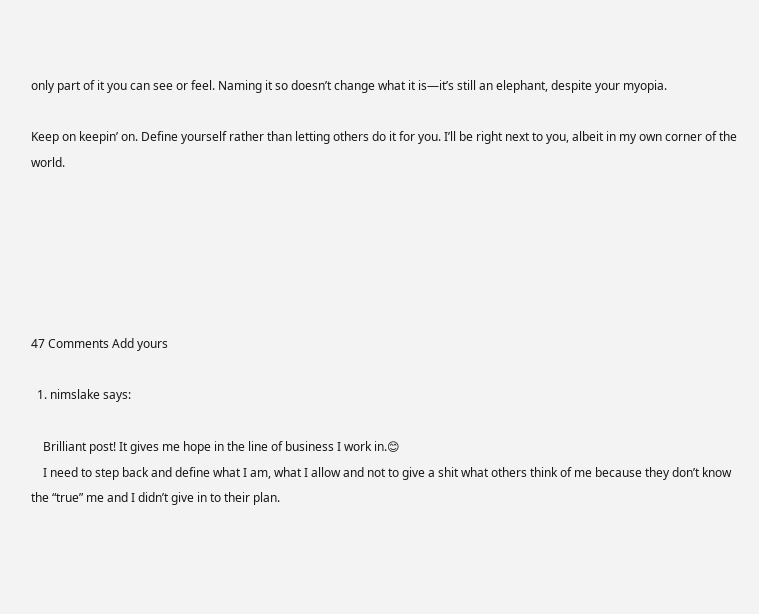only part of it you can see or feel. Naming it so doesn’t change what it is—it’s still an elephant, despite your myopia.

Keep on keepin’ on. Define yourself rather than letting others do it for you. I’ll be right next to you, albeit in my own corner of the world.






47 Comments Add yours

  1. nimslake says:

    Brilliant post! It gives me hope in the line of business I work in.😊
    I need to step back and define what I am, what I allow and not to give a shit what others think of me because they don’t know the “true” me and I didn’t give in to their plan.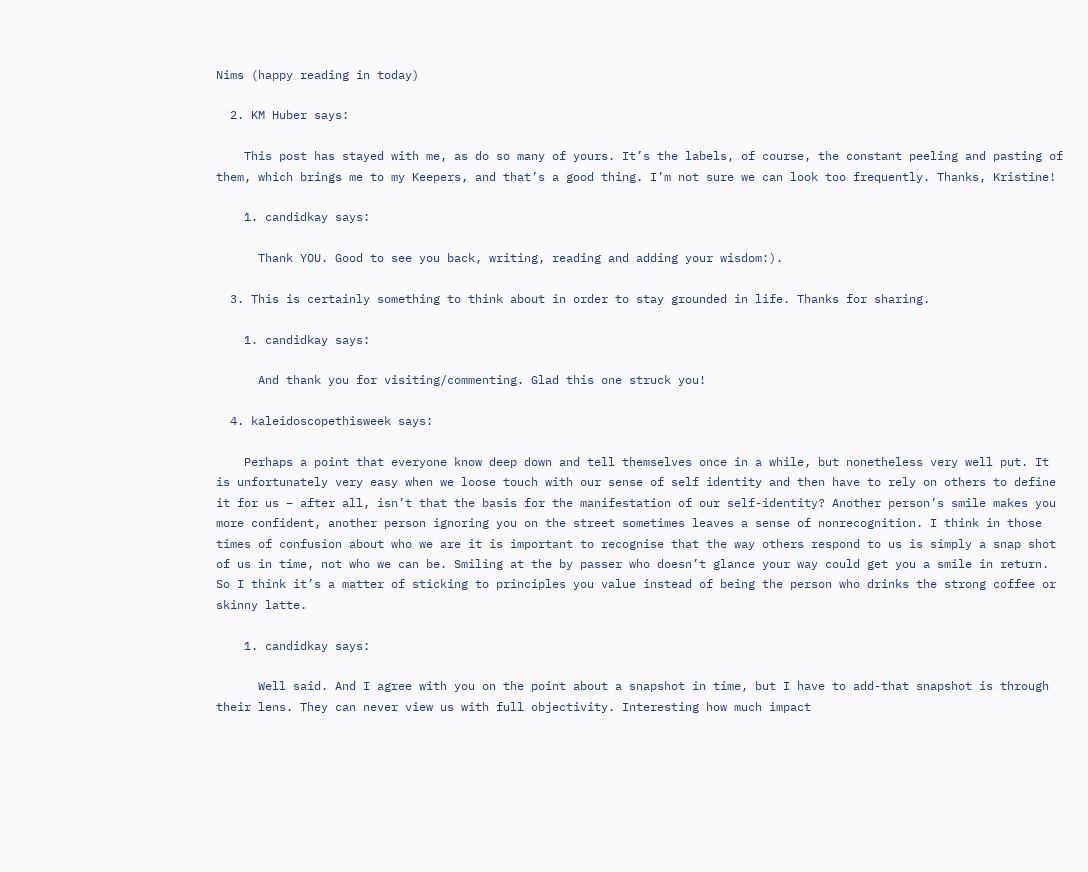Nims (happy reading in today)

  2. KM Huber says:

    This post has stayed with me, as do so many of yours. It’s the labels, of course, the constant peeling and pasting of them, which brings me to my Keepers, and that’s a good thing. I’m not sure we can look too frequently. Thanks, Kristine!

    1. candidkay says:

      Thank YOU. Good to see you back, writing, reading and adding your wisdom:).

  3. This is certainly something to think about in order to stay grounded in life. Thanks for sharing.

    1. candidkay says:

      And thank you for visiting/commenting. Glad this one struck you!

  4. kaleidoscopethisweek says:

    Perhaps a point that everyone know deep down and tell themselves once in a while, but nonetheless very well put. It is unfortunately very easy when we loose touch with our sense of self identity and then have to rely on others to define it for us – after all, isn’t that the basis for the manifestation of our self-identity? Another person’s smile makes you more confident, another person ignoring you on the street sometimes leaves a sense of nonrecognition. I think in those times of confusion about who we are it is important to recognise that the way others respond to us is simply a snap shot of us in time, not who we can be. Smiling at the by passer who doesn’t glance your way could get you a smile in return. So I think it’s a matter of sticking to principles you value instead of being the person who drinks the strong coffee or skinny latte.

    1. candidkay says:

      Well said. And I agree with you on the point about a snapshot in time, but I have to add-that snapshot is through their lens. They can never view us with full objectivity. Interesting how much impact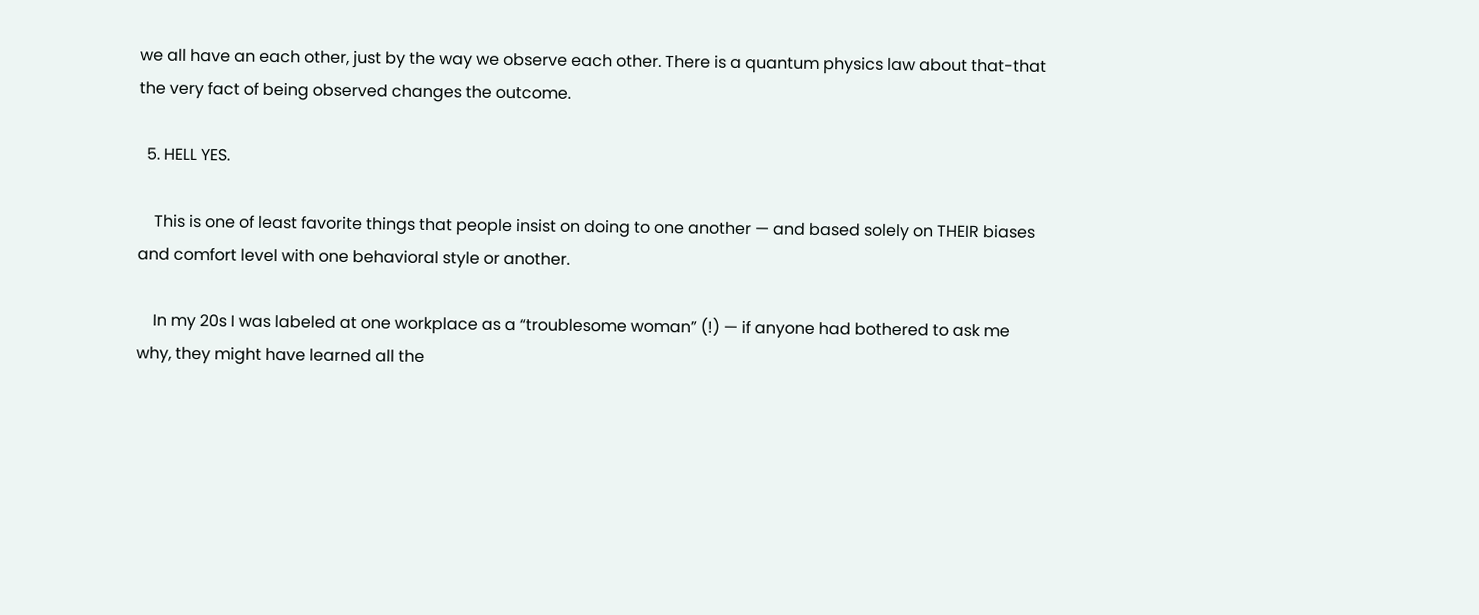we all have an each other, just by the way we observe each other. There is a quantum physics law about that-that the very fact of being observed changes the outcome.

  5. HELL YES.

    This is one of least favorite things that people insist on doing to one another — and based solely on THEIR biases and comfort level with one behavioral style or another.

    In my 20s I was labeled at one workplace as a “troublesome woman” (!) — if anyone had bothered to ask me why, they might have learned all the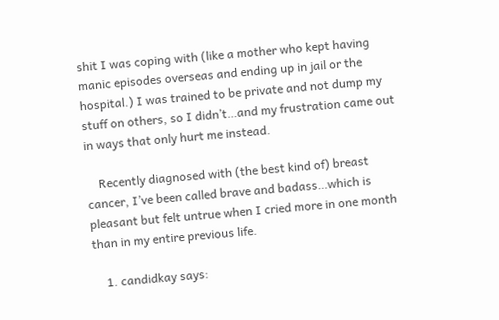shit I was coping with (like a mother who kept having manic episodes overseas and ending up in jail or the hospital.) I was trained to be private and not dump my stuff on others, so I didn’t…and my frustration came out in ways that only hurt me instead.

    Recently diagnosed with (the best kind of) breast cancer, I’ve been called brave and badass…which is pleasant but felt untrue when I cried more in one month than in my entire previous life.

    1. candidkay says: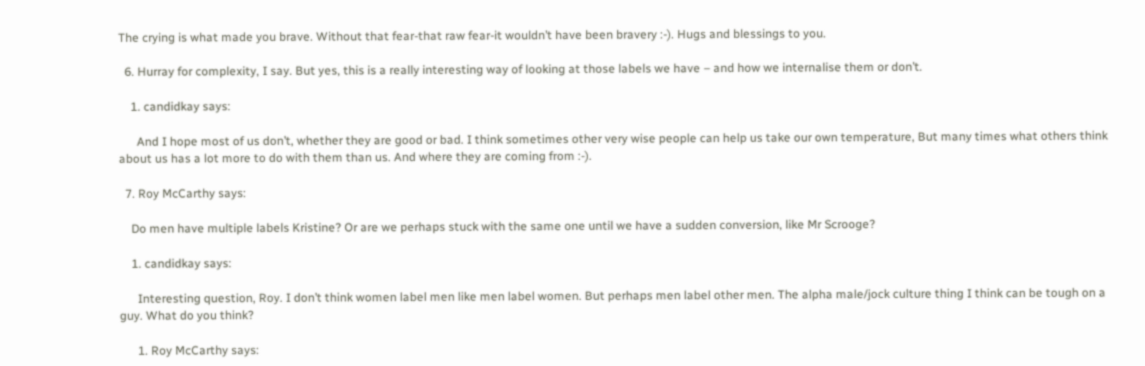The crying is what made you brave. Without that fear-that raw fear-it wouldn’t have been bravery :-). Hugs and blessings to you.

  6. Hurray for complexity, I say. But yes, this is a really interesting way of looking at those labels we have – and how we internalise them or don’t.

    1. candidkay says:

      And I hope most of us don’t, whether they are good or bad. I think sometimes other very wise people can help us take our own temperature, But many times what others think about us has a lot more to do with them than us. And where they are coming from :-).

  7. Roy McCarthy says:

    Do men have multiple labels Kristine? Or are we perhaps stuck with the same one until we have a sudden conversion, like Mr Scrooge?

    1. candidkay says:

      Interesting question, Roy. I don’t think women label men like men label women. But perhaps men label other men. The alpha male/jock culture thing I think can be tough on a guy. What do you think?

      1. Roy McCarthy says: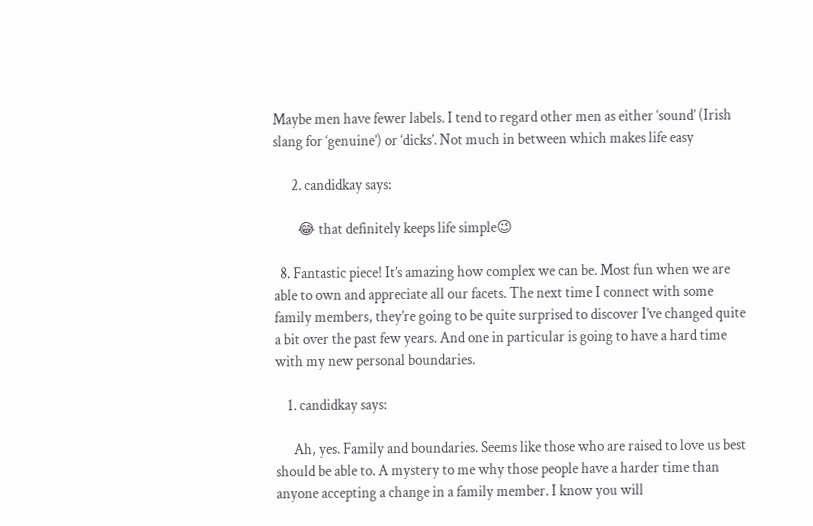Maybe men have fewer labels. I tend to regard other men as either ‘sound’ (Irish slang for ‘genuine’) or ‘dicks’. Not much in between which makes life easy

      2. candidkay says:

        😂 that definitely keeps life simple😉

  8. Fantastic piece! It’s amazing how complex we can be. Most fun when we are able to own and appreciate all our facets. The next time I connect with some family members, they’re going to be quite surprised to discover I’ve changed quite a bit over the past few years. And one in particular is going to have a hard time with my new personal boundaries.

    1. candidkay says:

      Ah, yes. Family and boundaries. Seems like those who are raised to love us best should be able to. A mystery to me why those people have a harder time than anyone accepting a change in a family member. I know you will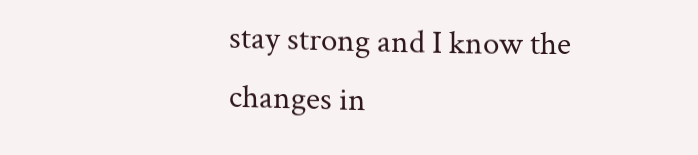stay strong and I know the changes in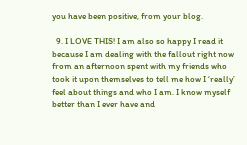you have been positive, from your blog.

  9. I LOVE THIS! I am also so happy I read it because I am dealing with the fallout right now from an afternoon spent with my friends who took it upon themselves to tell me how I ‘really’ feel about things and who I am. I know myself better than I ever have and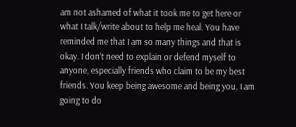am not ashamed of what it took me to get here or what I talk/write about to help me heal. You have reminded me that I am so many things and that is okay. I don’t need to explain or defend myself to anyone, especially friends who claim to be my best friends. You keep being awesome and being you, I am going to do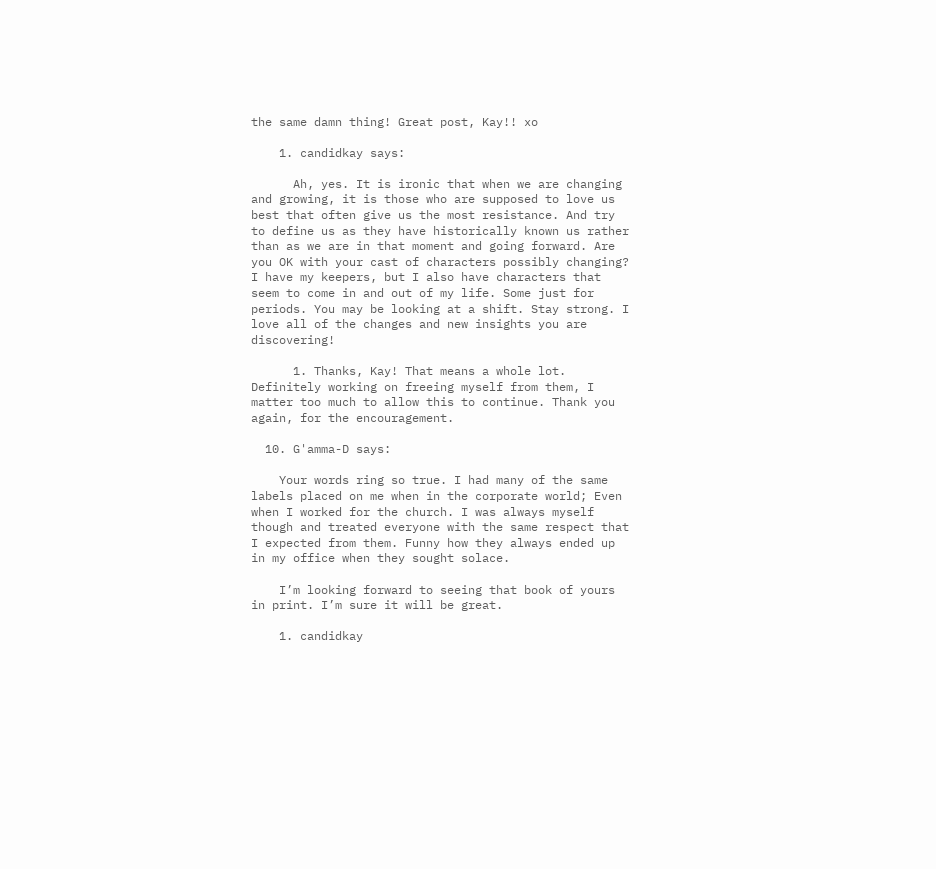the same damn thing! Great post, Kay!! xo

    1. candidkay says:

      Ah, yes. It is ironic that when we are changing and growing, it is those who are supposed to love us best that often give us the most resistance. And try to define us as they have historically known us rather than as we are in that moment and going forward. Are you OK with your cast of characters possibly changing? I have my keepers, but I also have characters that seem to come in and out of my life. Some just for periods. You may be looking at a shift. Stay strong. I love all of the changes and new insights you are discovering!

      1. Thanks, Kay! That means a whole lot. Definitely working on freeing myself from them, I matter too much to allow this to continue. Thank you again, for the encouragement.

  10. G'amma-D says:

    Your words ring so true. I had many of the same labels placed on me when in the corporate world; Even when I worked for the church. I was always myself though and treated everyone with the same respect that I expected from them. Funny how they always ended up in my office when they sought solace.

    I’m looking forward to seeing that book of yours in print. I’m sure it will be great.

    1. candidkay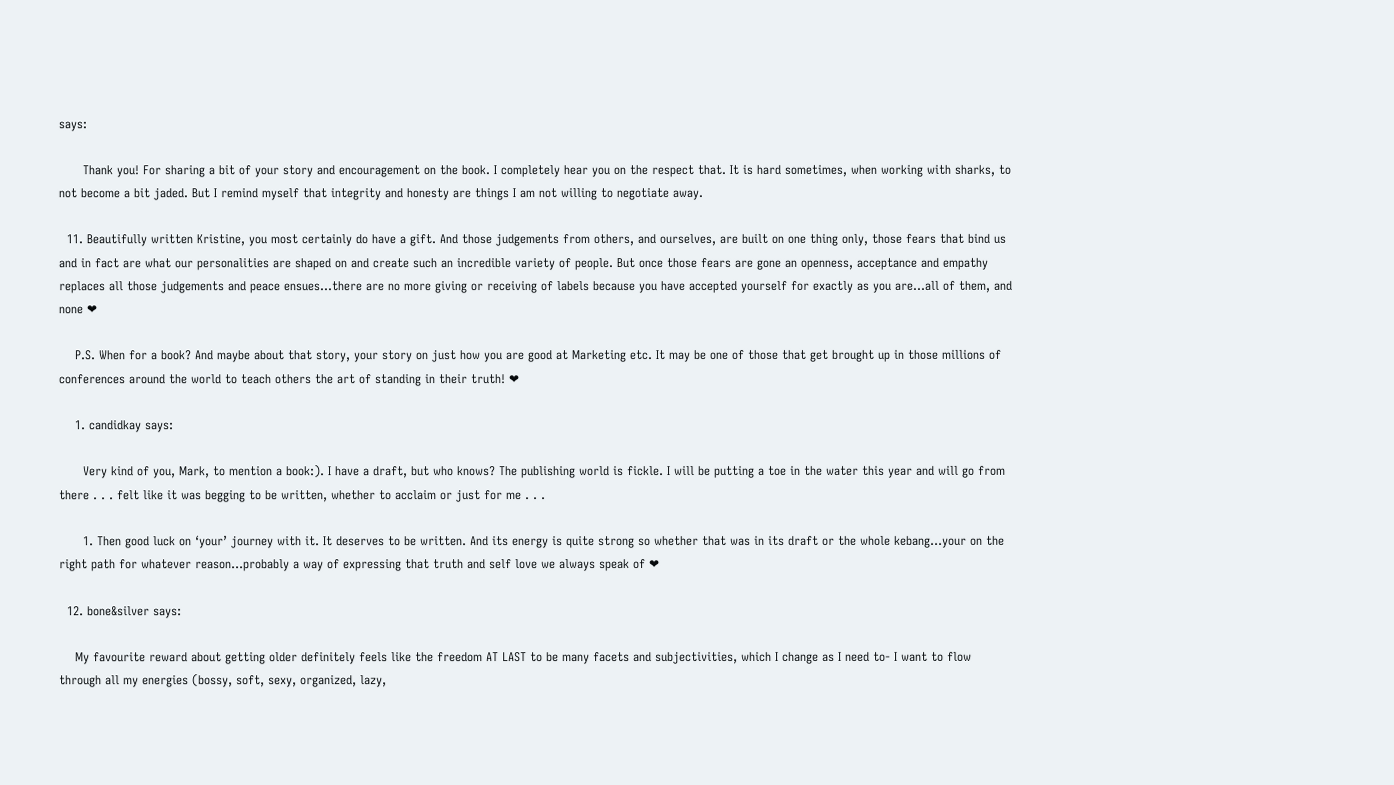says:

      Thank you! For sharing a bit of your story and encouragement on the book. I completely hear you on the respect that. It is hard sometimes, when working with sharks, to not become a bit jaded. But I remind myself that integrity and honesty are things I am not willing to negotiate away.

  11. Beautifully written Kristine, you most certainly do have a gift. And those judgements from others, and ourselves, are built on one thing only, those fears that bind us and in fact are what our personalities are shaped on and create such an incredible variety of people. But once those fears are gone an openness, acceptance and empathy replaces all those judgements and peace ensues…there are no more giving or receiving of labels because you have accepted yourself for exactly as you are…all of them, and none ❤

    P.S. When for a book? And maybe about that story, your story on just how you are good at Marketing etc. It may be one of those that get brought up in those millions of conferences around the world to teach others the art of standing in their truth! ❤

    1. candidkay says:

      Very kind of you, Mark, to mention a book:). I have a draft, but who knows? The publishing world is fickle. I will be putting a toe in the water this year and will go from there . . . felt like it was begging to be written, whether to acclaim or just for me . . .

      1. Then good luck on ‘your’ journey with it. It deserves to be written. And its energy is quite strong so whether that was in its draft or the whole kebang…your on the right path for whatever reason…probably a way of expressing that truth and self love we always speak of ❤

  12. bone&silver says:

    My favourite reward about getting older definitely feels like the freedom AT LAST to be many facets and subjectivities, which I change as I need to- I want to flow through all my energies (bossy, soft, sexy, organized, lazy,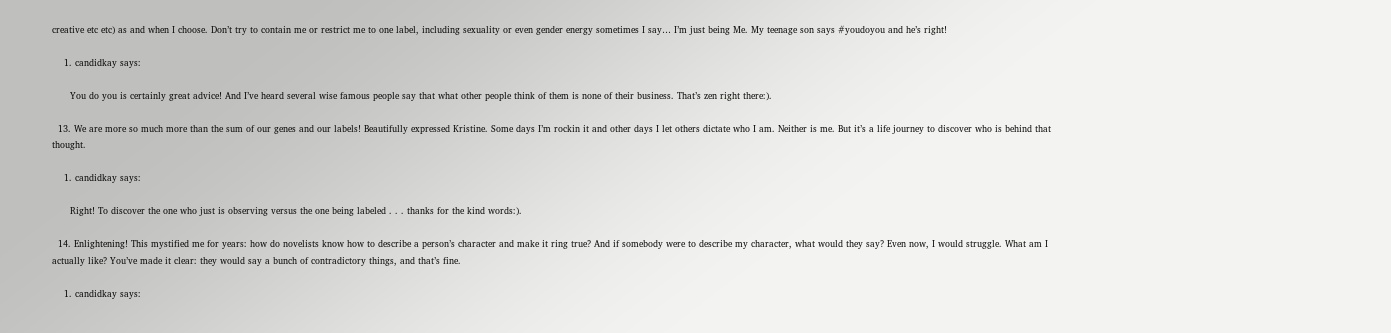creative etc etc) as and when I choose. Don’t try to contain me or restrict me to one label, including sexuality or even gender energy sometimes I say… I’m just being Me. My teenage son says #youdoyou and he’s right!

    1. candidkay says:

      You do you is certainly great advice! And I’ve heard several wise famous people say that what other people think of them is none of their business. That’s zen right there:).

  13. We are more so much more than the sum of our genes and our labels! Beautifully expressed Kristine. Some days I’m rockin it and other days I let others dictate who I am. Neither is me. But it’s a life journey to discover who is behind that thought.

    1. candidkay says:

      Right! To discover the one who just is observing versus the one being labeled . . . thanks for the kind words:).

  14. Enlightening! This mystified me for years: how do novelists know how to describe a person’s character and make it ring true? And if somebody were to describe my character, what would they say? Even now, I would struggle. What am I actually like? You’ve made it clear: they would say a bunch of contradictory things, and that’s fine.

    1. candidkay says: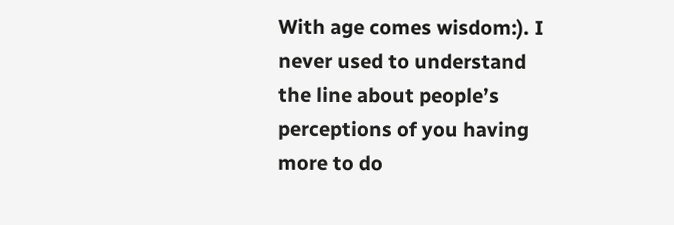With age comes wisdom:). I never used to understand the line about people’s perceptions of you having more to do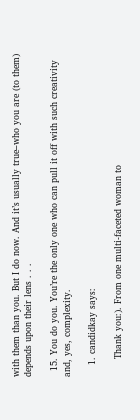with them than you. But I do now. And it’s usually true–who you are (to them) depends upon their lens . . .

  15. You do you. You’re the only one who can pull it off with such creativity and, yes, complexity.

    1. candidkay says:

      Thank you:). From one multi-faceted woman to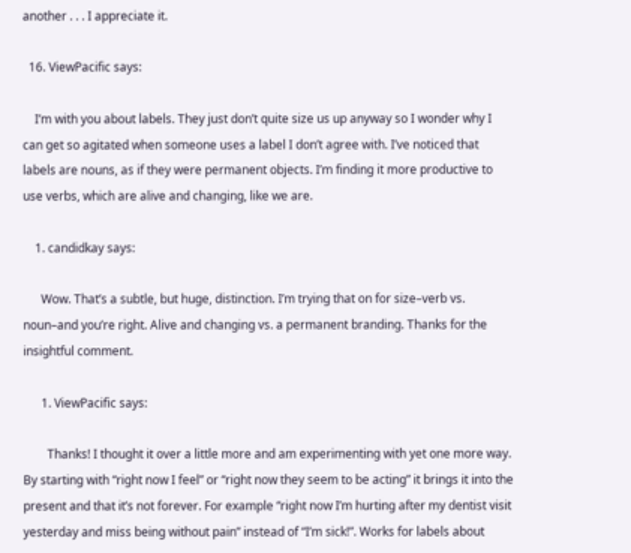another . . . I appreciate it.

  16. ViewPacific says:

    I’m with you about labels. They just don’t quite size us up anyway so I wonder why I can get so agitated when someone uses a label I don’t agree with. I’ve noticed that labels are nouns, as if they were permanent objects. I’m finding it more productive to use verbs, which are alive and changing, like we are.

    1. candidkay says:

      Wow. That’s a subtle, but huge, distinction. I’m trying that on for size–verb vs. noun–and you’re right. Alive and changing vs. a permanent branding. Thanks for the insightful comment.

      1. ViewPacific says:

        Thanks! I thought it over a little more and am experimenting with yet one more way. By starting with “right now I feel” or “right now they seem to be acting” it brings it into the present and that it’s not forever. For example “right now I’m hurting after my dentist visit yesterday and miss being without pain” instead of “I’m sick!”. Works for labels about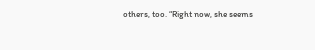others, too. “Right now, she seems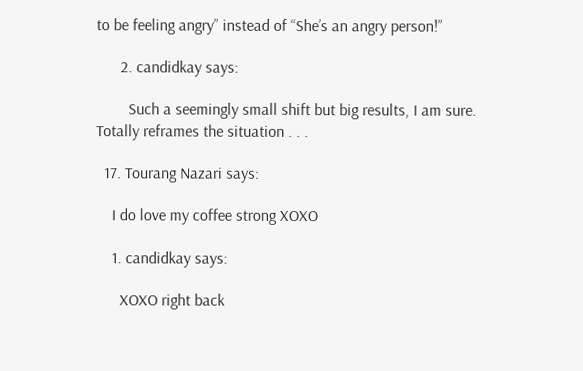to be feeling angry” instead of “She’s an angry person!”

      2. candidkay says:

        Such a seemingly small shift but big results, I am sure. Totally reframes the situation . . .

  17. Tourang Nazari says:

    I do love my coffee strong XOXO

    1. candidkay says:

      XOXO right back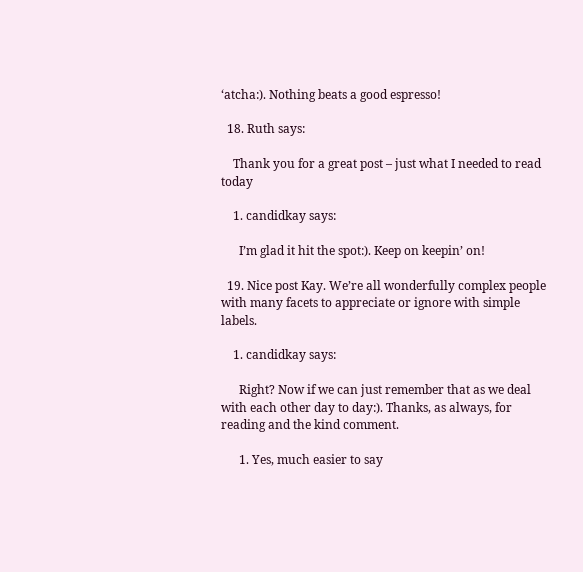‘atcha:). Nothing beats a good espresso!

  18. Ruth says:

    Thank you for a great post – just what I needed to read today

    1. candidkay says:

      I’m glad it hit the spot:). Keep on keepin’ on!

  19. Nice post Kay. We’re all wonderfully complex people with many facets to appreciate or ignore with simple labels.

    1. candidkay says:

      Right? Now if we can just remember that as we deal with each other day to day:). Thanks, as always, for reading and the kind comment.

      1. Yes, much easier to say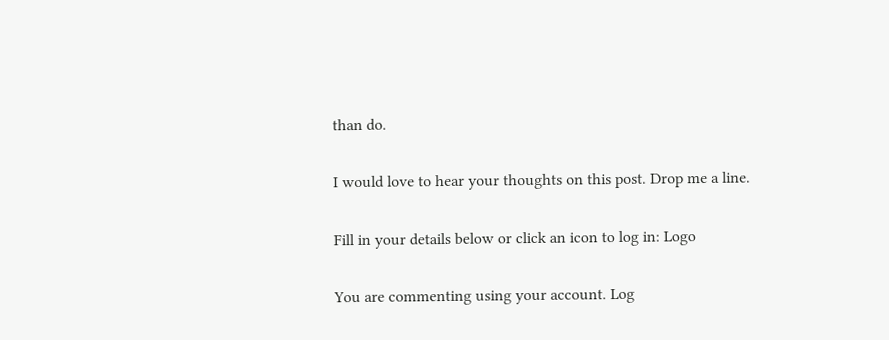than do.

I would love to hear your thoughts on this post. Drop me a line.

Fill in your details below or click an icon to log in: Logo

You are commenting using your account. Log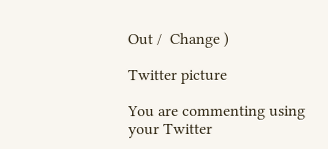Out /  Change )

Twitter picture

You are commenting using your Twitter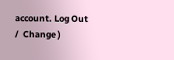account. Log Out /  Change )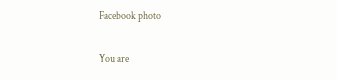Facebook photo

You are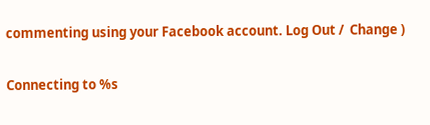commenting using your Facebook account. Log Out /  Change )

Connecting to %s